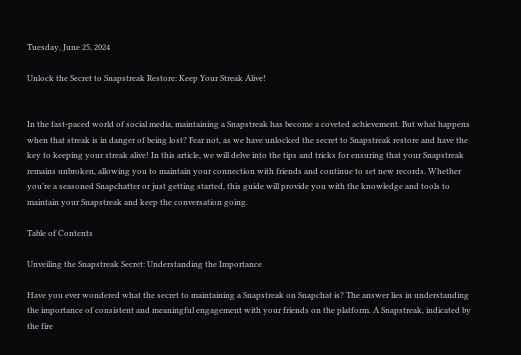Tuesday, June 25, 2024

Unlock the Secret to Snapstreak Restore: Keep Your Streak Alive!


In the fast-paced world of social media, maintaining a Snapstreak has become a coveted achievement. But what happens when that streak is in danger of being lost? Fear not, as we have unlocked the secret to Snapstreak restore and have the key to keeping your streak alive! In this article, we will delve into the tips and tricks for ensuring that your Snapstreak remains unbroken, allowing you to maintain your connection with friends and continue to set new records. Whether you’re a seasoned Snapchatter or just getting started, this guide will provide you with the knowledge and tools to maintain your Snapstreak and keep the conversation going.

Table of Contents

Unveiling the Snapstreak Secret: Understanding the Importance

Have you ever wondered what the secret to maintaining a Snapstreak on Snapchat is? The answer lies in understanding the importance of consistent and meaningful engagement with your friends on the platform. A Snapstreak, indicated by the fire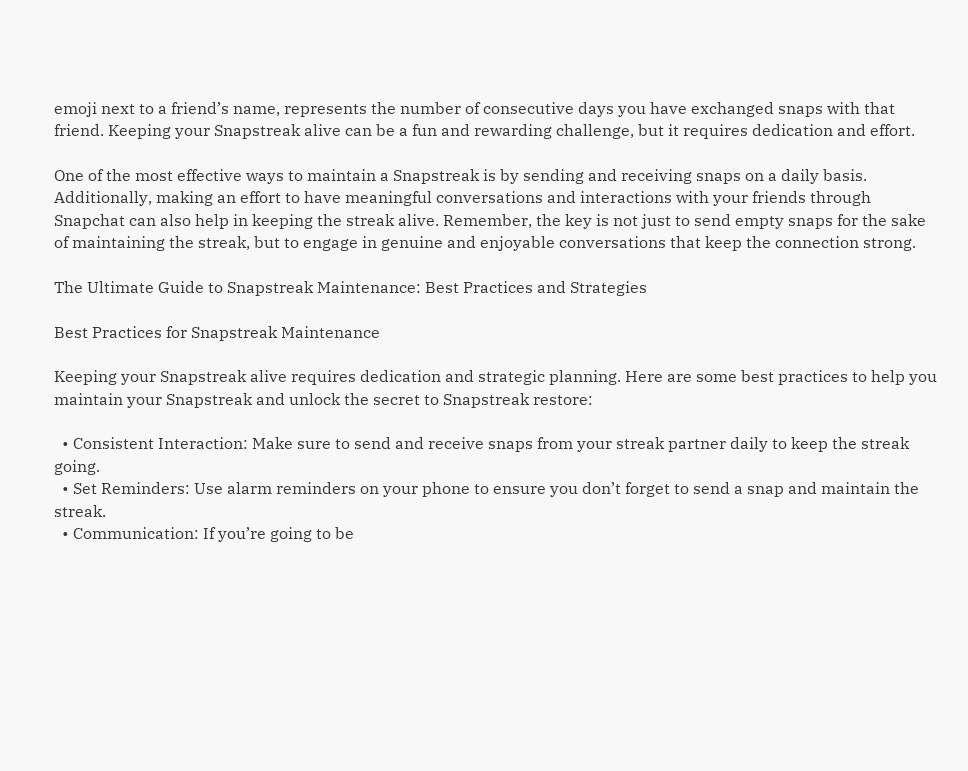emoji next to a friend’s name, represents the number of consecutive days you have exchanged snaps with that friend. Keeping your Snapstreak alive can be a fun and rewarding challenge, but it requires dedication and effort.

One of the most effective ways to maintain a Snapstreak is by sending and receiving snaps on a daily basis. Additionally, making an effort to have meaningful conversations and interactions with your friends through Snapchat can also help in keeping the streak alive. Remember, the key is not just to send empty snaps for the sake of maintaining the streak, but to engage in genuine and enjoyable conversations that keep the connection strong.

The Ultimate Guide to Snapstreak Maintenance: Best Practices and Strategies

Best Practices for Snapstreak Maintenance

Keeping your Snapstreak alive requires dedication and strategic planning. Here are some best practices to help you maintain your Snapstreak and unlock the secret to Snapstreak restore:

  • Consistent Interaction: Make sure to send and receive snaps from your streak partner daily to keep the streak going.
  • Set Reminders: Use alarm reminders on your phone to ensure you don’t forget to send a snap and maintain the streak.
  • Communication: If you’re going to be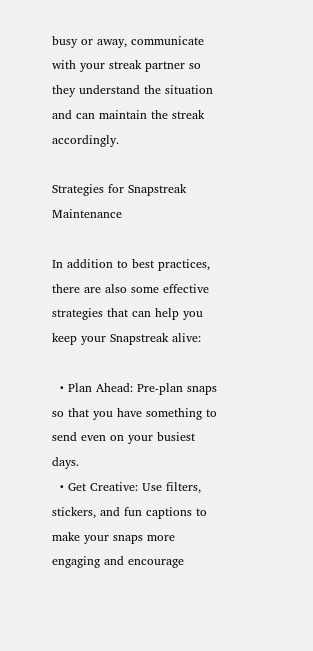busy or away, communicate with your streak partner so they understand the situation and can maintain the streak accordingly.

Strategies for Snapstreak Maintenance

In addition to best practices, there are also some effective strategies that can help you keep your Snapstreak alive:

  • Plan Ahead: Pre-plan snaps so that you have something to send even on your busiest days.
  • Get Creative: Use filters, stickers, and fun captions to make your snaps more engaging and encourage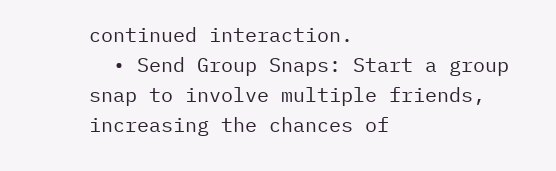continued interaction.
  • Send Group Snaps: Start a group snap to involve multiple friends, increasing the chances of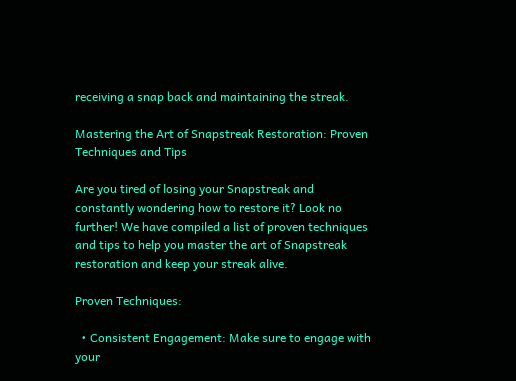receiving a snap back and maintaining the streak.

Mastering the Art of Snapstreak Restoration: Proven Techniques and Tips

Are you tired of losing your Snapstreak and constantly wondering how to restore it? Look no further! We have compiled a list of proven techniques and tips to help you master the art of Snapstreak restoration and keep your streak alive.

Proven Techniques:

  • Consistent Engagement: Make sure to engage with your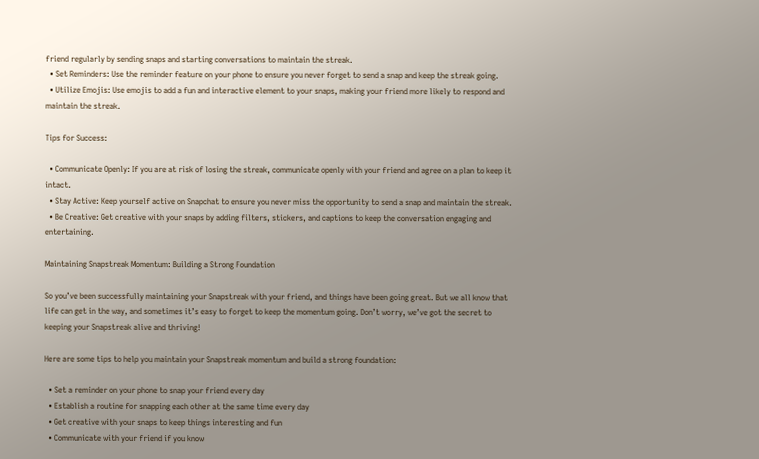friend regularly by sending snaps and starting conversations to maintain the streak.
  • Set Reminders: Use the reminder feature on your phone to ensure you never forget to send a snap and keep the streak going.
  • Utilize Emojis: Use emojis to add a fun and interactive element to your snaps, making your friend more likely to respond and maintain the streak.

Tips for Success:

  • Communicate Openly: If you are at risk of losing the streak, communicate openly with your friend and agree on a plan to keep it intact.
  • Stay Active: Keep yourself active on Snapchat to ensure you never miss the opportunity to send a snap and maintain the streak.
  • Be Creative: Get creative with your snaps by adding filters, stickers, and captions to keep the conversation engaging and entertaining.

Maintaining Snapstreak Momentum: Building a Strong Foundation

So you’ve been successfully maintaining your Snapstreak with your friend, and things have been going great. But we all know that life can get in the way, and sometimes it’s easy to forget to keep the momentum going. Don’t worry, we’ve got the secret to keeping your Snapstreak alive and thriving!

Here are some tips to help you maintain your Snapstreak momentum and build a strong foundation:

  • Set a reminder on your phone to snap your friend every day
  • Establish a routine for snapping each other at the same time every day
  • Get creative with your snaps to keep things interesting and fun
  • Communicate with your friend if you know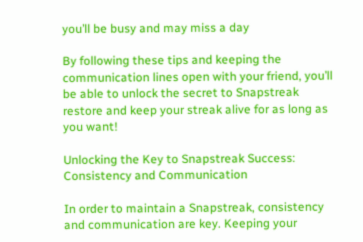you’ll be busy and may miss a day

By following these tips and keeping the communication lines open with your friend, you’ll be able to unlock the secret to Snapstreak restore and keep your streak alive for as long as you want!

Unlocking the Key to Snapstreak Success: Consistency and Communication

In order to maintain a Snapstreak, consistency and communication are key. Keeping your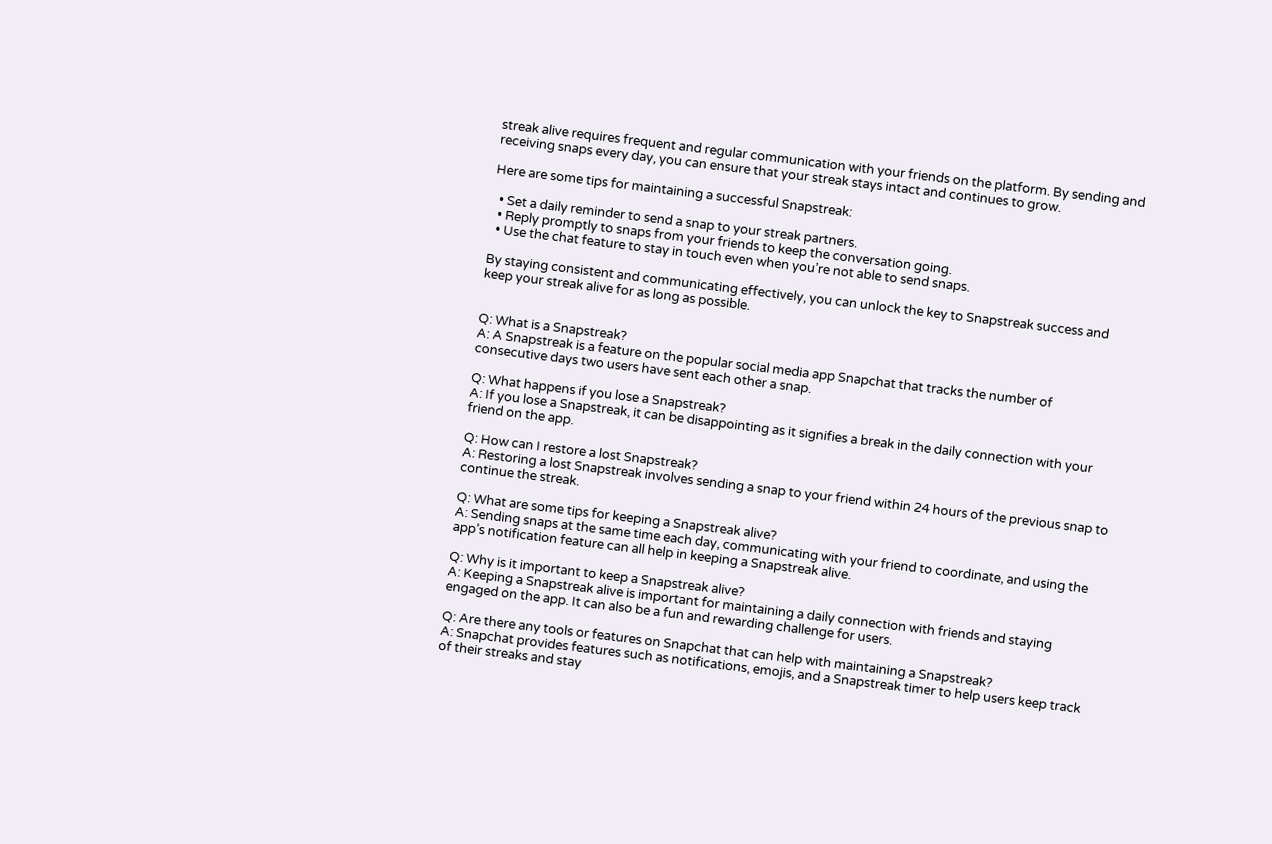streak alive requires frequent and regular communication with your friends on the platform. By sending and receiving snaps every day, you can ensure that your streak stays intact and continues to grow.

Here are some tips for maintaining a successful Snapstreak:

  • Set a daily reminder to send a snap to your streak partners.
  • Reply promptly to snaps from your friends to keep the conversation going.
  • Use the chat feature to stay in touch even when you’re not able to send snaps.

By staying consistent and communicating effectively, you can unlock the key to Snapstreak success and keep your streak alive for as long as possible.


Q: What is a Snapstreak?
A: A Snapstreak is a feature on the popular social media app Snapchat that tracks the number of consecutive days two users have sent each other a snap.

Q: What happens if you lose a Snapstreak?
A: If you lose a Snapstreak, it can be disappointing as it signifies a break in the daily connection with your friend on the app.

Q: How can I restore a lost Snapstreak?
A: Restoring a lost Snapstreak involves sending a snap to your friend within 24 hours of the previous snap to continue the streak.

Q: What are some tips for keeping a Snapstreak alive?
A: Sending snaps at the same time each day, communicating with your friend to coordinate, and using the app’s notification feature can all help in keeping a Snapstreak alive.

Q: Why is it important to keep a Snapstreak alive?
A: Keeping a Snapstreak alive is important for maintaining a daily connection with friends and staying engaged on the app. It can also be a fun and rewarding challenge for users.

Q: Are there any tools or features on Snapchat that can help with maintaining a Snapstreak?
A: Snapchat provides features such as notifications, emojis, and a Snapstreak timer to help users keep track of their streaks and stay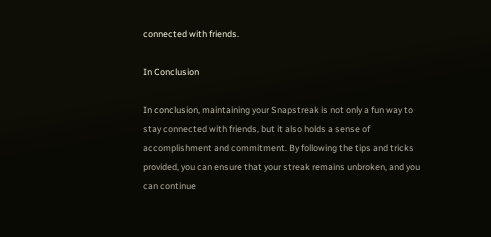connected with friends.

In Conclusion

In conclusion, maintaining your Snapstreak is not only a fun way to stay connected with friends, but it also holds a sense of accomplishment and commitment. By following the tips and tricks provided, you can ensure that your streak remains unbroken, and you can continue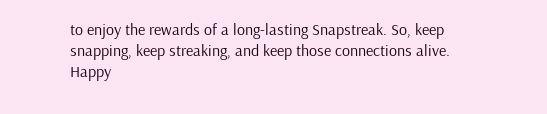to enjoy the rewards of a long-lasting Snapstreak. So, keep snapping, keep streaking, and keep those connections alive. Happy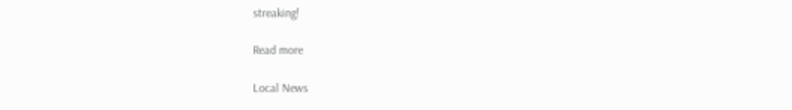streaking!

Read more

Local News